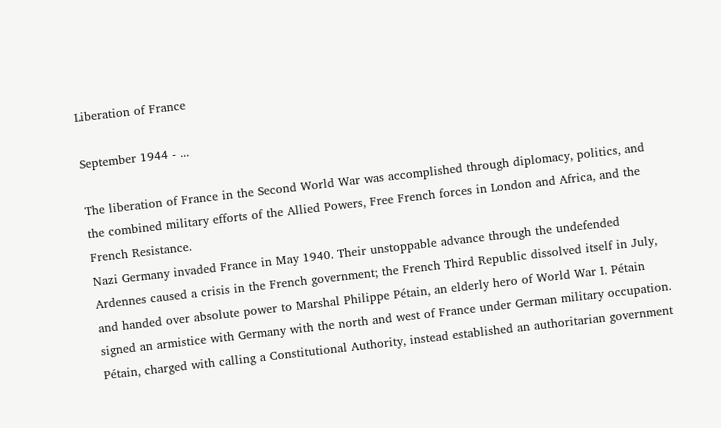Liberation of France

September 1944 - ...

The liberation of France in the Second World War was accomplished through diplomacy, politics, and the combined military efforts of the Allied Powers, Free French forces in London and Africa, and the French Resistance.
Nazi Germany invaded France in May 1940. Their unstoppable advance through the undefended Ardennes caused a crisis in the French government; the French Third Republic dissolved itself in July, and handed over absolute power to Marshal Philippe Pétain, an elderly hero of World War I. Pétain signed an armistice with Germany with the north and west of France under German military occupation. Pétain, charged with calling a Constitutional Authority, instead established an authoritarian government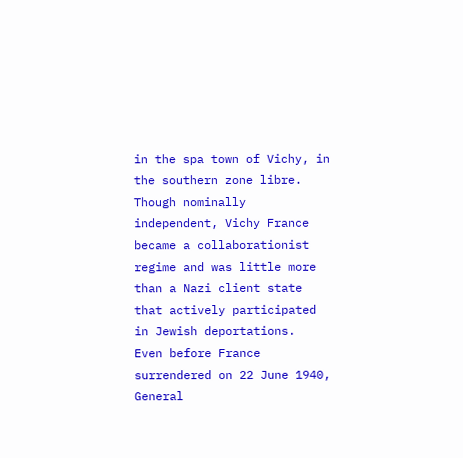in the spa town of Vichy, in the southern zone libre. Though nominally independent, Vichy France became a collaborationist regime and was little more than a Nazi client state that actively participated in Jewish deportations.
Even before France surrendered on 22 June 1940, General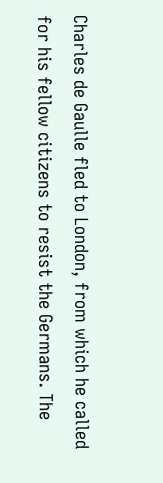Charles de Gaulle fled to London, from which he called for his fellow citizens to resist the Germans. The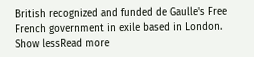British recognized and funded de Gaulle's Free French government in exile based in London.
Show lessRead more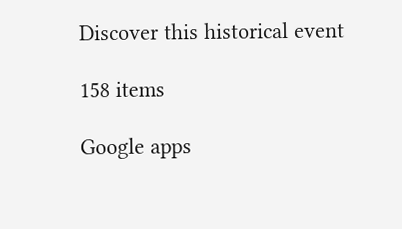Discover this historical event

158 items

Google apps